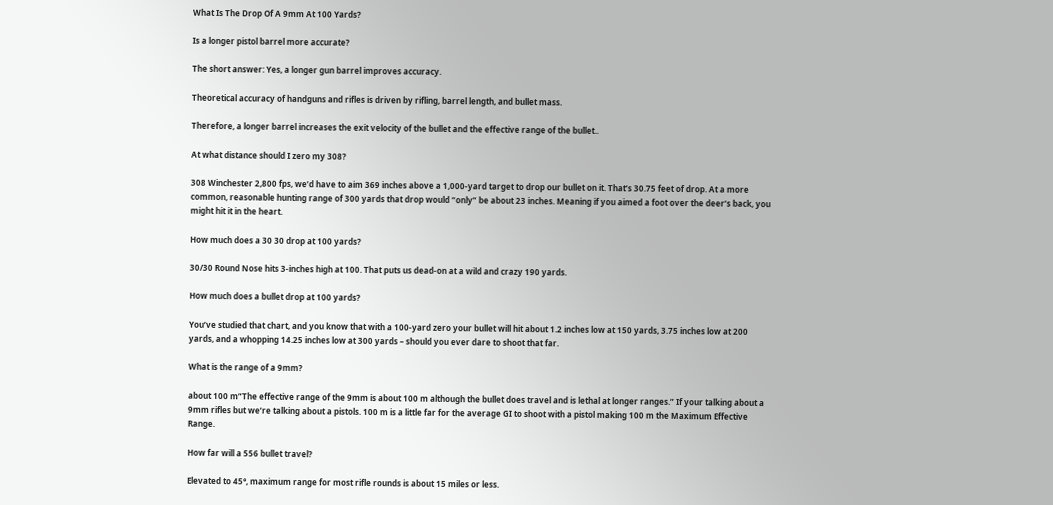What Is The Drop Of A 9mm At 100 Yards?

Is a longer pistol barrel more accurate?

The short answer: Yes, a longer gun barrel improves accuracy.

Theoretical accuracy of handguns and rifles is driven by rifling, barrel length, and bullet mass.

Therefore, a longer barrel increases the exit velocity of the bullet and the effective range of the bullet..

At what distance should I zero my 308?

308 Winchester 2,800 fps, we’d have to aim 369 inches above a 1,000-yard target to drop our bullet on it. That’s 30.75 feet of drop. At a more common, reasonable hunting range of 300 yards that drop would “only” be about 23 inches. Meaning if you aimed a foot over the deer’s back, you might hit it in the heart.

How much does a 30 30 drop at 100 yards?

30/30 Round Nose hits 3-inches high at 100. That puts us dead-on at a wild and crazy 190 yards.

How much does a bullet drop at 100 yards?

You’ve studied that chart, and you know that with a 100-yard zero your bullet will hit about 1.2 inches low at 150 yards, 3.75 inches low at 200 yards, and a whopping 14.25 inches low at 300 yards – should you ever dare to shoot that far.

What is the range of a 9mm?

about 100 m”The effective range of the 9mm is about 100 m although the bullet does travel and is lethal at longer ranges.” If your talking about a 9mm rifles but we’re talking about a pistols. 100 m is a little far for the average GI to shoot with a pistol making 100 m the Maximum Effective Range.

How far will a 556 bullet travel?

Elevated to 45°, maximum range for most rifle rounds is about 15 miles or less.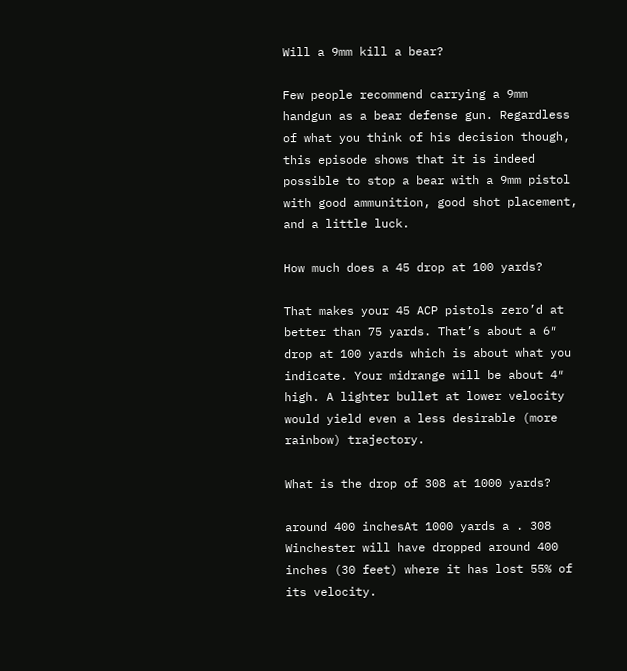Will a 9mm kill a bear?

Few people recommend carrying a 9mm handgun as a bear defense gun. Regardless of what you think of his decision though, this episode shows that it is indeed possible to stop a bear with a 9mm pistol with good ammunition, good shot placement, and a little luck.

How much does a 45 drop at 100 yards?

That makes your 45 ACP pistols zero’d at better than 75 yards. That’s about a 6″ drop at 100 yards which is about what you indicate. Your midrange will be about 4″ high. A lighter bullet at lower velocity would yield even a less desirable (more rainbow) trajectory.

What is the drop of 308 at 1000 yards?

around 400 inchesAt 1000 yards a . 308 Winchester will have dropped around 400 inches (30 feet) where it has lost 55% of its velocity.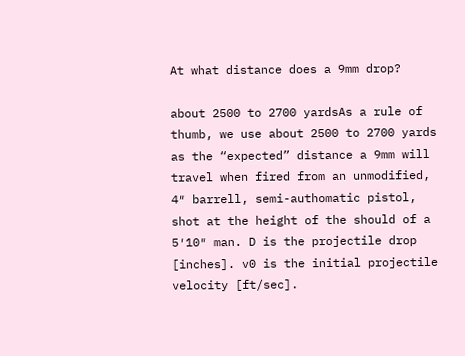At what distance does a 9mm drop?

about 2500 to 2700 yardsAs a rule of thumb, we use about 2500 to 2700 yards as the “expected” distance a 9mm will travel when fired from an unmodified, 4″ barrell, semi-authomatic pistol, shot at the height of the should of a 5′10″ man. D is the projectile drop [inches]. v0 is the initial projectile velocity [ft/sec].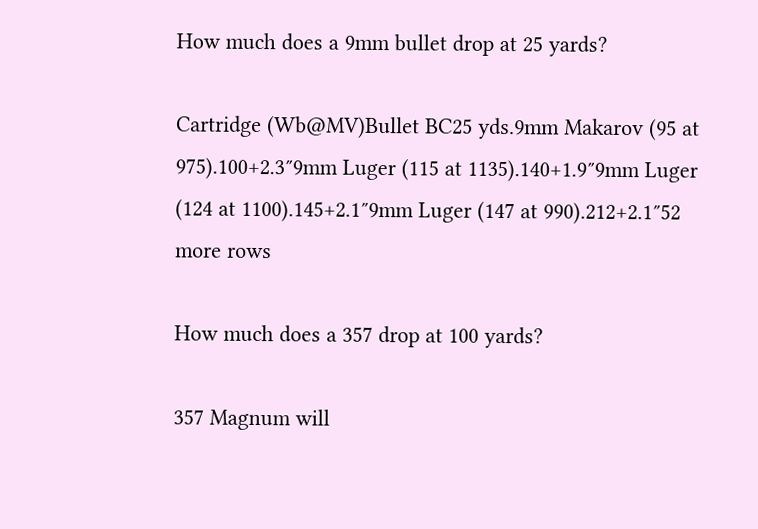How much does a 9mm bullet drop at 25 yards?

Cartridge (Wb@MV)Bullet BC25 yds.9mm Makarov (95 at 975).100+2.3″9mm Luger (115 at 1135).140+1.9″9mm Luger (124 at 1100).145+2.1″9mm Luger (147 at 990).212+2.1″52 more rows

How much does a 357 drop at 100 yards?

357 Magnum will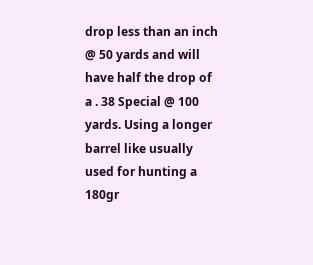drop less than an inch @ 50 yards and will have half the drop of a . 38 Special @ 100 yards. Using a longer barrel like usually used for hunting a 180gr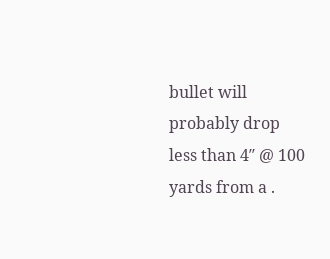bullet will probably drop less than 4″ @ 100 yards from a .